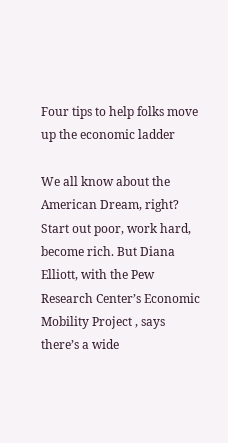Four tips to help folks move up the economic ladder

We all know about the American Dream, right? Start out poor, work hard, become rich. But Diana Elliott, with the Pew Research Center’s Economic Mobility Project , says there’s a wide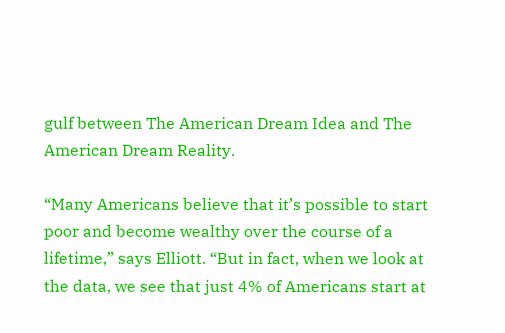gulf between The American Dream Idea and The American Dream Reality.

“Many Americans believe that it’s possible to start poor and become wealthy over the course of a lifetime,” says Elliott. “But in fact, when we look at the data, we see that just 4% of Americans start at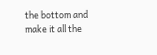the bottom and make it all the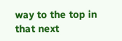way to the top in that next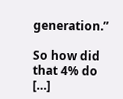generation.”

So how did that 4% do […]